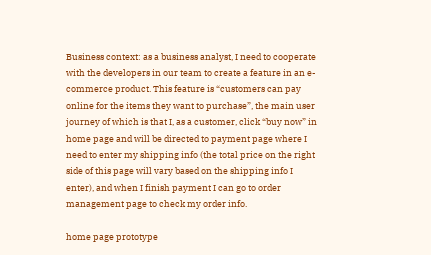Business context: as a business analyst, I need to cooperate with the developers in our team to create a feature in an e-commerce product. This feature is “customers can pay online for the items they want to purchase”, the main user journey of which is that I, as a customer, click “buy now” in home page and will be directed to payment page where I need to enter my shipping info (the total price on the right side of this page will vary based on the shipping info I enter), and when I finish payment I can go to order management page to check my order info.

home page prototype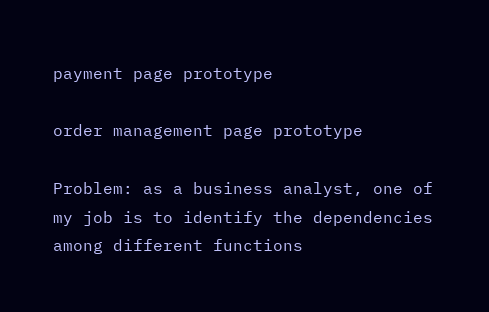payment page prototype

order management page prototype

Problem: as a business analyst, one of my job is to identify the dependencies among different functions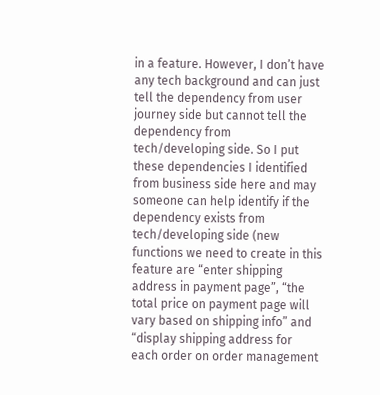in a feature. However, I don’t have any tech background and can just tell the dependency from user journey side but cannot tell the dependency from tech/developing side. So I put these dependencies I identified from business side here and may someone can help identify if the dependency exists from tech/developing side (new functions we need to create in this feature are “enter shipping address in payment page”, “the total price on payment page will vary based on shipping info” and “display shipping address for each order on order management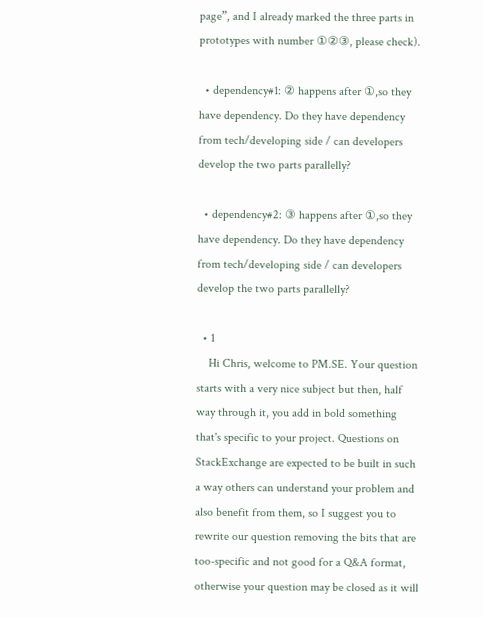page”, and I already marked the three parts in prototypes with number ①②③, please check).

  • dependency#1: ② happens after ①,so they have dependency. Do they have dependency from tech/developing side / can developers develop the two parts parallelly?

  • dependency#2: ③ happens after ①,so they have dependency. Do they have dependency from tech/developing side / can developers develop the two parts parallelly?

  • 1
    Hi Chris, welcome to PM.SE. Your question starts with a very nice subject but then, half way through it, you add in bold something that's specific to your project. Questions on StackExchange are expected to be built in such a way others can understand your problem and also benefit from them, so I suggest you to rewrite our question removing the bits that are too-specific and not good for a Q&A format, otherwise your question may be closed as it will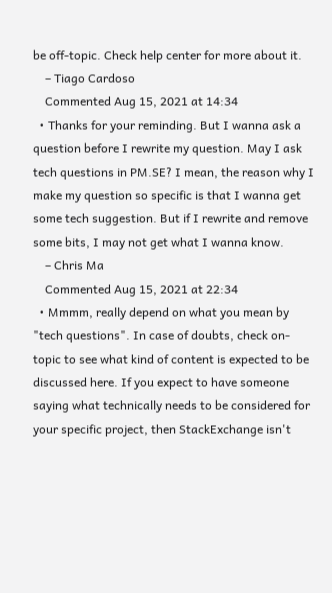be off-topic. Check help center for more about it.
    – Tiago Cardoso
    Commented Aug 15, 2021 at 14:34
  • Thanks for your reminding. But I wanna ask a question before I rewrite my question. May I ask tech questions in PM.SE? I mean, the reason why I make my question so specific is that I wanna get some tech suggestion. But if I rewrite and remove some bits, I may not get what I wanna know.
    – Chris Ma
    Commented Aug 15, 2021 at 22:34
  • Mmmm, really depend on what you mean by "tech questions". In case of doubts, check on-topic to see what kind of content is expected to be discussed here. If you expect to have someone saying what technically needs to be considered for your specific project, then StackExchange isn't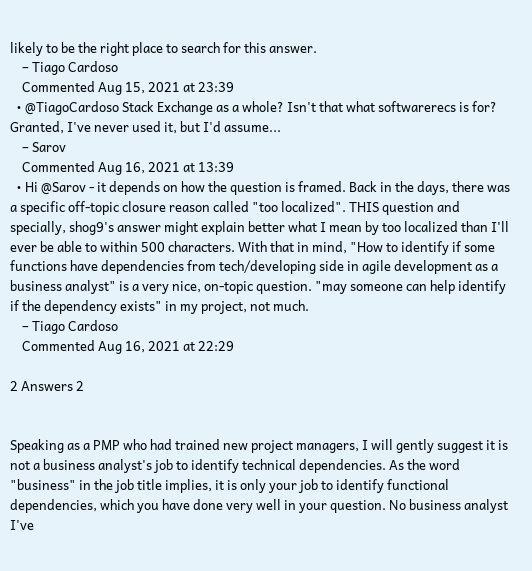likely to be the right place to search for this answer.
    – Tiago Cardoso
    Commented Aug 15, 2021 at 23:39
  • @TiagoCardoso Stack Exchange as a whole? Isn't that what softwarerecs is for? Granted, I've never used it, but I'd assume...
    – Sarov
    Commented Aug 16, 2021 at 13:39
  • Hi @Sarov - it depends on how the question is framed. Back in the days, there was a specific off-topic closure reason called "too localized". THIS question and specially, shog9's answer might explain better what I mean by too localized than I'll ever be able to within 500 characters. With that in mind, "How to identify if some functions have dependencies from tech/developing side in agile development as a business analyst" is a very nice, on-topic question. "may someone can help identify if the dependency exists" in my project, not much.
    – Tiago Cardoso
    Commented Aug 16, 2021 at 22:29

2 Answers 2


Speaking as a PMP who had trained new project managers, I will gently suggest it is not a business analyst's job to identify technical dependencies. As the word "business" in the job title implies, it is only your job to identify functional dependencies, which you have done very well in your question. No business analyst I've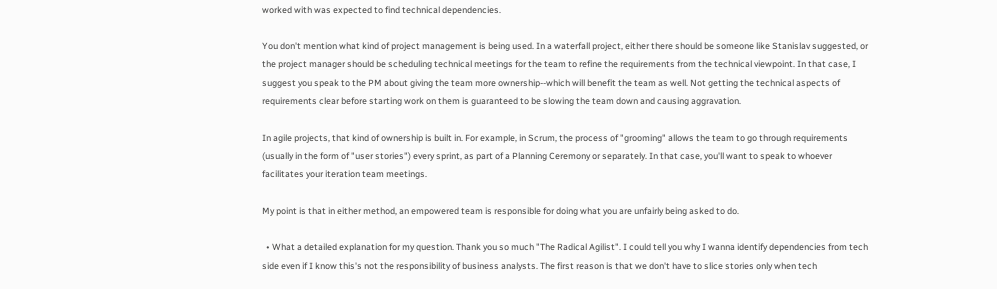worked with was expected to find technical dependencies.

You don't mention what kind of project management is being used. In a waterfall project, either there should be someone like Stanislav suggested, or the project manager should be scheduling technical meetings for the team to refine the requirements from the technical viewpoint. In that case, I suggest you speak to the PM about giving the team more ownership--which will benefit the team as well. Not getting the technical aspects of requirements clear before starting work on them is guaranteed to be slowing the team down and causing aggravation.

In agile projects, that kind of ownership is built in. For example, in Scrum, the process of "grooming" allows the team to go through requirements (usually in the form of "user stories") every sprint, as part of a Planning Ceremony or separately. In that case, you'll want to speak to whoever facilitates your iteration team meetings.

My point is that in either method, an empowered team is responsible for doing what you are unfairly being asked to do.

  • What a detailed explanation for my question. Thank you so much "The Radical Agilist". I could tell you why I wanna identify dependencies from tech side even if I know this's not the responsibility of business analysts. The first reason is that we don't have to slice stories only when tech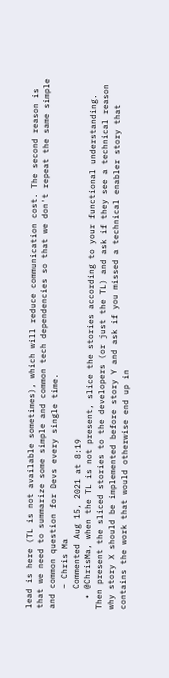lead is here (TL is not available sometimes), which will reduce communication cost. The second reason is that we need to summarize some simple and common tech dependencies so that we don't repeat the same simple and common question for Devs every single time.
    – Chris Ma
    Commented Aug 15, 2021 at 8:19
  • @ChrisMa, when the TL is not present, slice the stories according to your functional understanding. Then present the sliced stories to the developers (or just the TL) and ask if they see a technical reason why story X should be implemented before story Y and ask if you missed a technical enabler story that contains the work that would otherwise end up in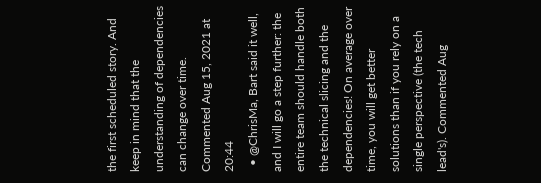the first scheduled story. And keep in mind that the understanding of dependencies can change over time. Commented Aug 15, 2021 at 20:44
  • @ChrisMa, Bart said it well, and I will go a step further: the entire team should handle both the technical slicing and the dependencies! On average over time, you will get better solutions than if you rely on a single perspective (the tech lead's). Commented Aug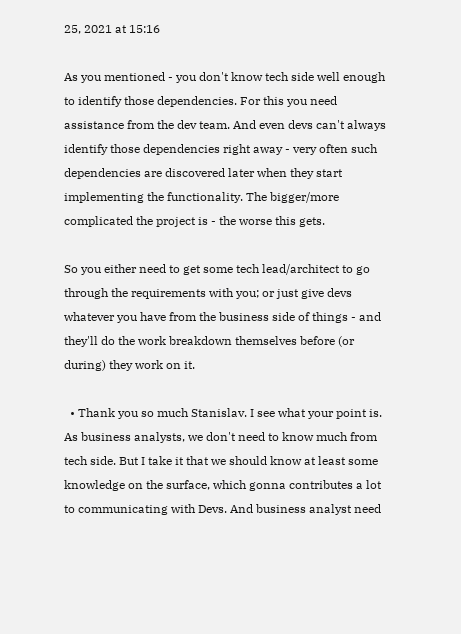25, 2021 at 15:16

As you mentioned - you don't know tech side well enough to identify those dependencies. For this you need assistance from the dev team. And even devs can't always identify those dependencies right away - very often such dependencies are discovered later when they start implementing the functionality. The bigger/more complicated the project is - the worse this gets.

So you either need to get some tech lead/architect to go through the requirements with you; or just give devs whatever you have from the business side of things - and they'll do the work breakdown themselves before (or during) they work on it.

  • Thank you so much Stanislav. I see what your point is. As business analysts, we don't need to know much from tech side. But I take it that we should know at least some knowledge on the surface, which gonna contributes a lot to communicating with Devs. And business analyst need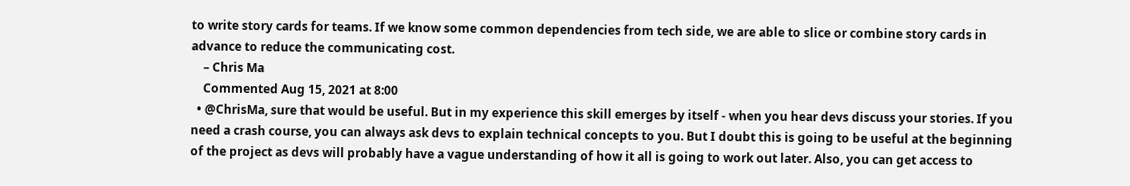to write story cards for teams. If we know some common dependencies from tech side, we are able to slice or combine story cards in advance to reduce the communicating cost.
    – Chris Ma
    Commented Aug 15, 2021 at 8:00
  • @ChrisMa, sure that would be useful. But in my experience this skill emerges by itself - when you hear devs discuss your stories. If you need a crash course, you can always ask devs to explain technical concepts to you. But I doubt this is going to be useful at the beginning of the project as devs will probably have a vague understanding of how it all is going to work out later. Also, you can get access to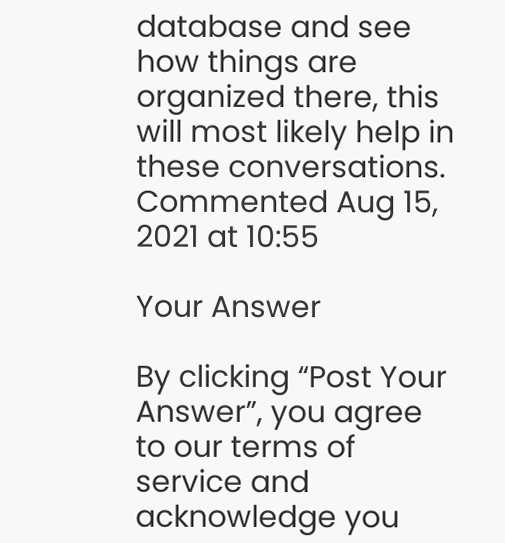database and see how things are organized there, this will most likely help in these conversations. Commented Aug 15, 2021 at 10:55

Your Answer

By clicking “Post Your Answer”, you agree to our terms of service and acknowledge you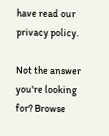have read our privacy policy.

Not the answer you're looking for? Browse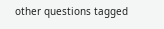other questions tagged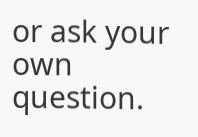or ask your own question.